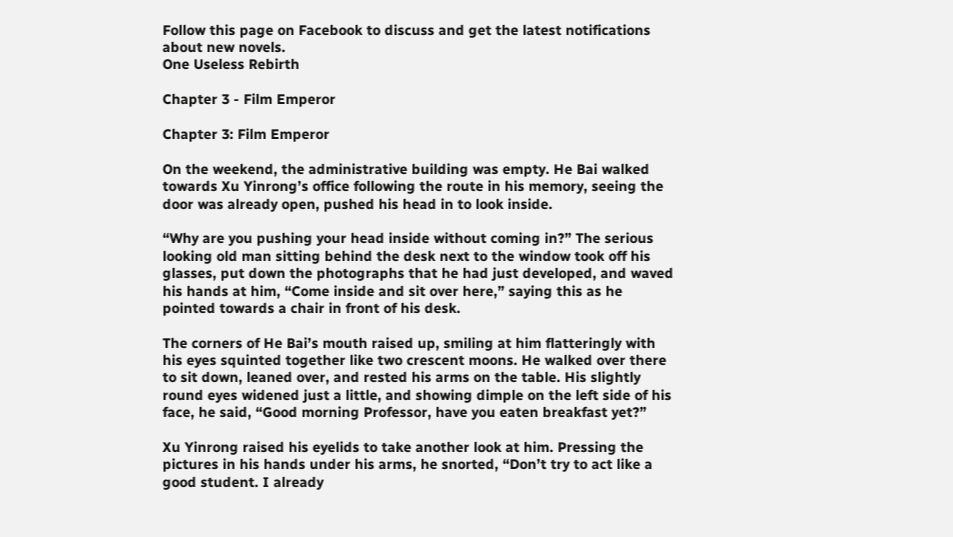Follow this page on Facebook to discuss and get the latest notifications about new novels.
One Useless Rebirth

Chapter 3 - Film Emperor

Chapter 3: Film Emperor

On the weekend, the administrative building was empty. He Bai walked towards Xu Yinrong’s office following the route in his memory, seeing the door was already open, pushed his head in to look inside.

“Why are you pushing your head inside without coming in?” The serious looking old man sitting behind the desk next to the window took off his glasses, put down the photographs that he had just developed, and waved his hands at him, “Come inside and sit over here,” saying this as he pointed towards a chair in front of his desk.

The corners of He Bai’s mouth raised up, smiling at him flatteringly with his eyes squinted together like two crescent moons. He walked over there to sit down, leaned over, and rested his arms on the table. His slightly round eyes widened just a little, and showing dimple on the left side of his face, he said, “Good morning Professor, have you eaten breakfast yet?”

Xu Yinrong raised his eyelids to take another look at him. Pressing the pictures in his hands under his arms, he snorted, “Don’t try to act like a good student. I already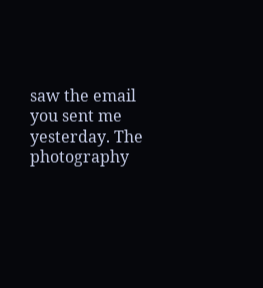saw the email you sent me yesterday. The photography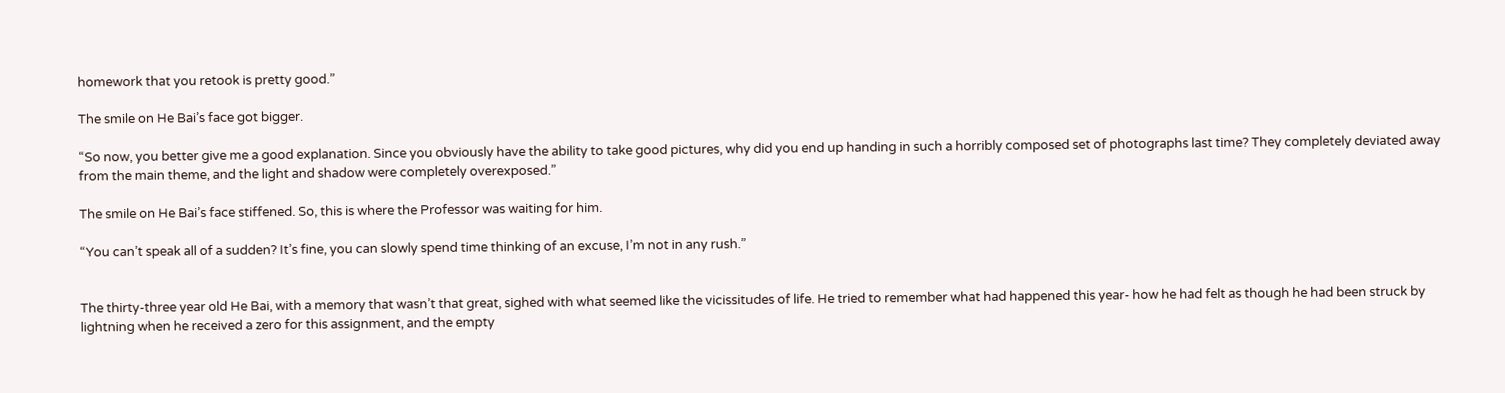homework that you retook is pretty good.”

The smile on He Bai’s face got bigger.

“So now, you better give me a good explanation. Since you obviously have the ability to take good pictures, why did you end up handing in such a horribly composed set of photographs last time? They completely deviated away from the main theme, and the light and shadow were completely overexposed.”

The smile on He Bai’s face stiffened. So, this is where the Professor was waiting for him.

“You can’t speak all of a sudden? It’s fine, you can slowly spend time thinking of an excuse, I’m not in any rush.”


The thirty-three year old He Bai, with a memory that wasn’t that great, sighed with what seemed like the vicissitudes of life. He tried to remember what had happened this year- how he had felt as though he had been struck by lightning when he received a zero for this assignment, and the empty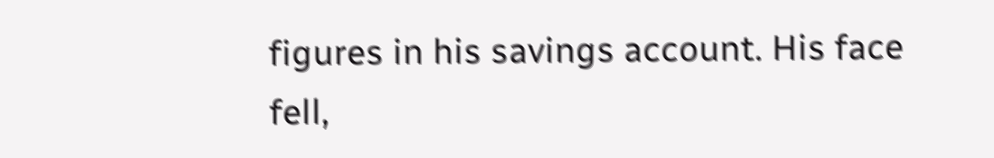figures in his savings account. His face fell,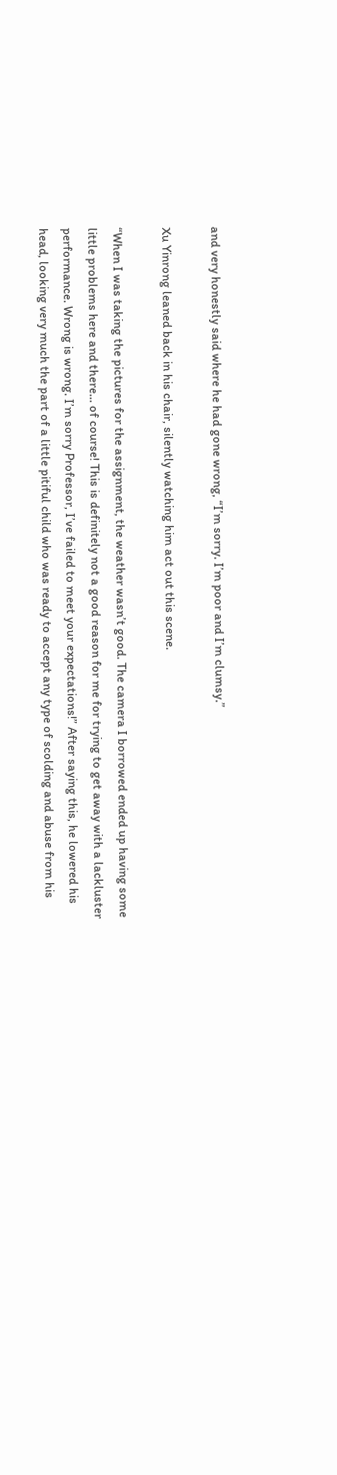and very honestly said where he had gone wrong, “I’m sorry. I’m poor and I’m clumsy.”

Xu Yinrong leaned back in his chair, silently watching him act out this scene.

“When I was taking the pictures for the assignment, the weather wasn’t good. The camera I borrowed ended up having some little problems here and there... of course! This is definitely not a good reason for me for trying to get away with a lackluster performance. Wrong is wrong. I’m sorry Professor, I’ve failed to meet your expectations!” After saying this, he lowered his head, looking very much the part of a little pitiful child who was ready to accept any type of scolding and abuse from his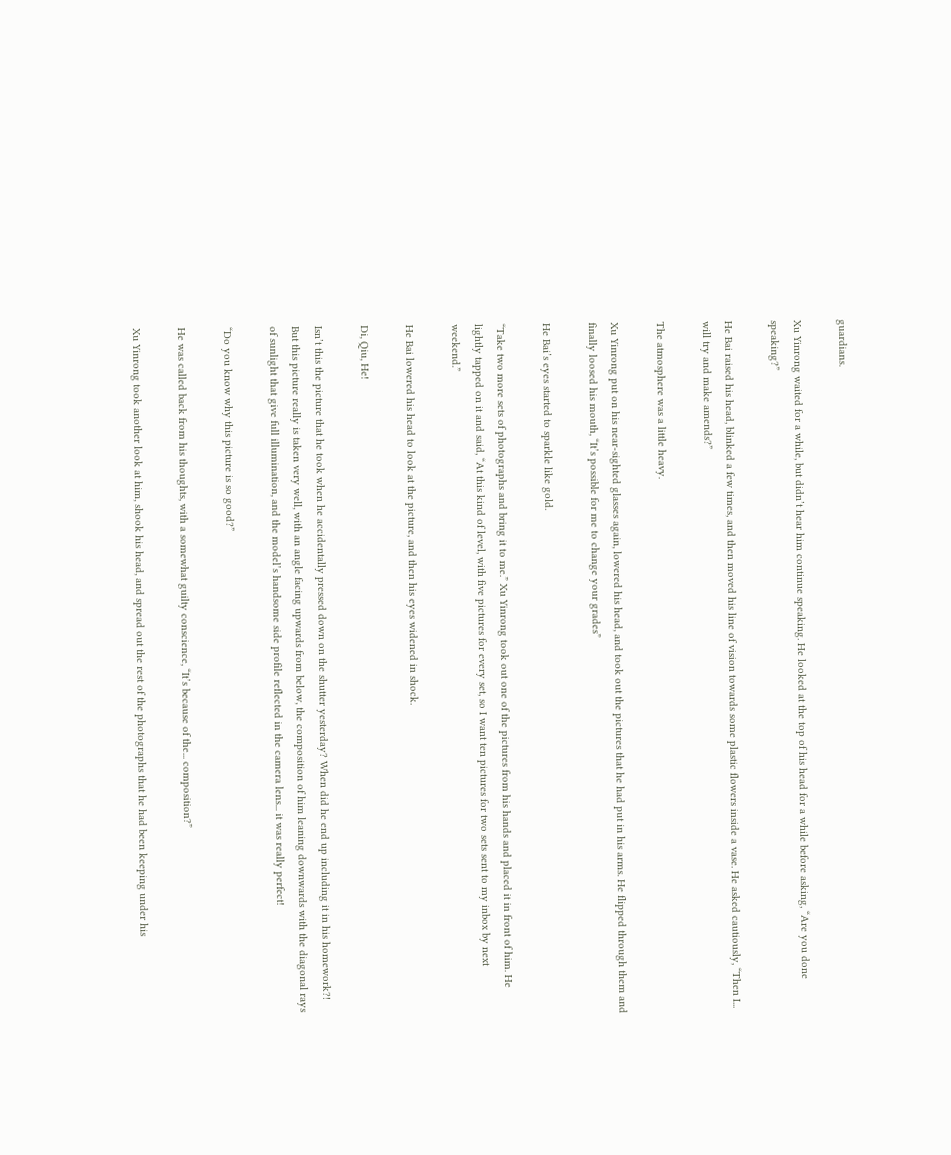guardians.

Xu Yinrong waited for a while, but didn’t hear him continue speaking. He looked at the top of his head for a while before asking, “Are you done speaking?”

He Bai raised his head, blinked a few times, and then moved his line of vision towards some plastic flowers inside a vase. He asked cautiously, “Then I... will try and make amends?”

The atmosphere was a little heavy.

Xu Yinrong put on his near-sighted glasses again, lowered his head, and took out the pictures that he had put in his arms. He flipped through them and finally loosed his mouth, “It’s possible for me to change your grades”

He Bai’s eyes started to sparkle like gold.

“Take two more sets of photographs and bring it to me.” Xu Yinrong took out one of the pictures from his hands and placed it in front of him. He lightly tapped on it and said, “At this kind of level, with five pictures for every set, so I want ten pictures for two sets sent to my inbox by next weekend.”

He Bai lowered his head to look at the picture, and then his eyes widened in shock.

Di, Qiu, He!

Isn’t this the picture that he took when he accidentally pressed down on the shutter yesterday? When did he end up including it in his homework?! But this picture really is taken very well, with an angle facing upwards from below, the composition of him leaning downwards with the diagonal rays of sunlight that give full illumination, and the model’s handsome side profile reflected in the camera lens... it was really perfect!

“Do you know why this picture is so good?”

He was called back from his thoughts, with a somewhat guilty conscience, “It’s because of the... composition?”

Xu Yinrong took another look at him, shook his head, and spread out the rest of the photographs that he had been keeping under his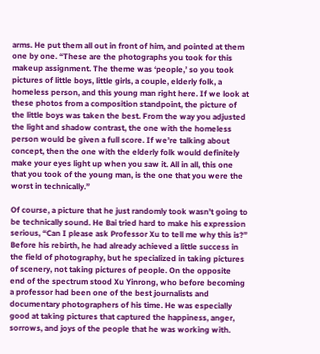arms. He put them all out in front of him, and pointed at them one by one. “These are the photographs you took for this makeup assignment. The theme was ‘people,’ so you took pictures of little boys, little girls, a couple, elderly folk, a homeless person, and this young man right here. If we look at these photos from a composition standpoint, the picture of the little boys was taken the best. From the way you adjusted the light and shadow contrast, the one with the homeless person would be given a full score. If we’re talking about concept, then the one with the elderly folk would definitely make your eyes light up when you saw it. All in all, this one that you took of the young man, is the one that you were the worst in technically.”

Of course, a picture that he just randomly took wasn’t going to be technically sound. He Bai tried hard to make his expression serious, “Can I please ask Professor Xu to tell me why this is?” Before his rebirth, he had already achieved a little success in the field of photography, but he specialized in taking pictures of scenery, not taking pictures of people. On the opposite end of the spectrum stood Xu Yinrong, who before becoming a professor had been one of the best journalists and documentary photographers of his time. He was especially good at taking pictures that captured the happiness, anger, sorrows, and joys of the people that he was working with.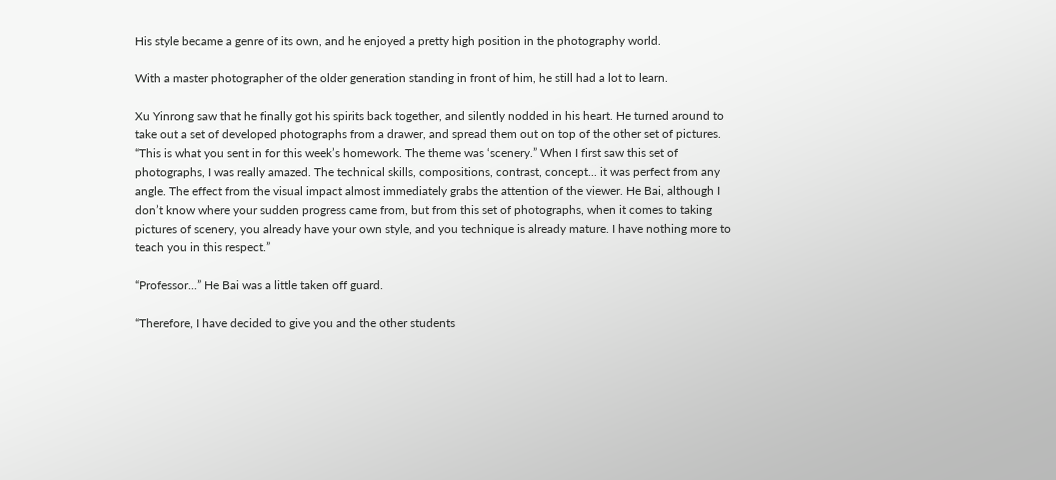His style became a genre of its own, and he enjoyed a pretty high position in the photography world.

With a master photographer of the older generation standing in front of him, he still had a lot to learn.

Xu Yinrong saw that he finally got his spirits back together, and silently nodded in his heart. He turned around to take out a set of developed photographs from a drawer, and spread them out on top of the other set of pictures. “This is what you sent in for this week’s homework. The theme was ‘scenery.” When I first saw this set of photographs, I was really amazed. The technical skills, compositions, contrast, concept... it was perfect from any angle. The effect from the visual impact almost immediately grabs the attention of the viewer. He Bai, although I don’t know where your sudden progress came from, but from this set of photographs, when it comes to taking pictures of scenery, you already have your own style, and you technique is already mature. I have nothing more to teach you in this respect.”

“Professor...” He Bai was a little taken off guard.

“Therefore, I have decided to give you and the other students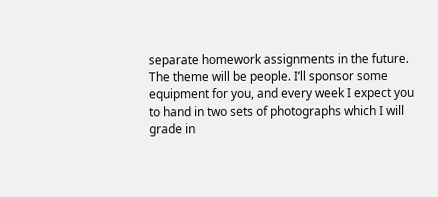separate homework assignments in the future. The theme will be people. I’ll sponsor some equipment for you, and every week I expect you to hand in two sets of photographs which I will grade in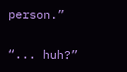person.”

“... huh?”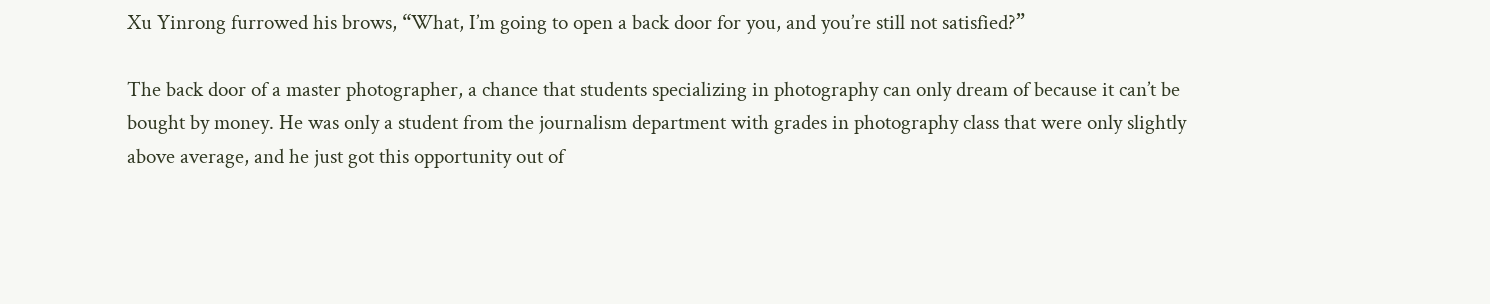Xu Yinrong furrowed his brows, “What, I’m going to open a back door for you, and you’re still not satisfied?”

The back door of a master photographer, a chance that students specializing in photography can only dream of because it can’t be bought by money. He was only a student from the journalism department with grades in photography class that were only slightly above average, and he just got this opportunity out of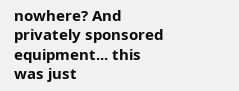nowhere? And privately sponsored equipment... this was just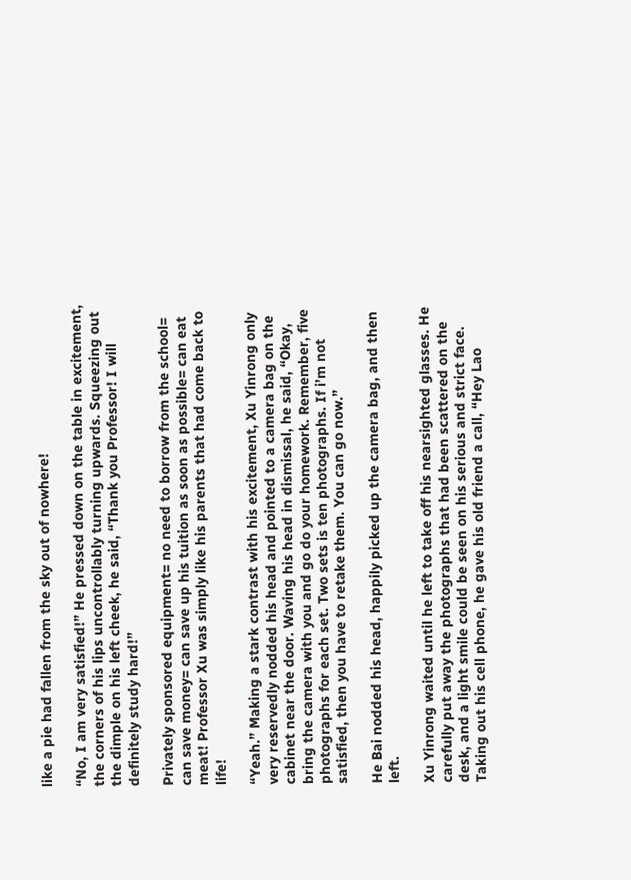like a pie had fallen from the sky out of nowhere!

“No, I am very satisfied!” He pressed down on the table in excitement, the corners of his lips uncontrollably turning upwards. Squeezing out the dimple on his left cheek, he said, “Thank you Professor! I will definitely study hard!”

Privately sponsored equipment= no need to borrow from the school= can save money= can save up his tuition as soon as possible= can eat meat! Professor Xu was simply like his parents that had come back to life!

“Yeah.” Making a stark contrast with his excitement, Xu Yinrong only very reservedly nodded his head and pointed to a camera bag on the cabinet near the door. Waving his head in dismissal, he said, “Okay, bring the camera with you and go do your homework. Remember, five photographs for each set. Two sets is ten photographs. If i’m not satisfied, then you have to retake them. You can go now.”

He Bai nodded his head, happily picked up the camera bag, and then left.

Xu Yinrong waited until he left to take off his nearsighted glasses. He carefully put away the photographs that had been scattered on the desk, and a light smile could be seen on his serious and strict face. Taking out his cell phone, he gave his old friend a call, “Hey Lao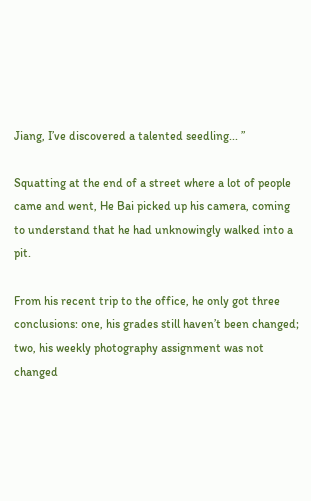Jiang, I’ve discovered a talented seedling... ”

Squatting at the end of a street where a lot of people came and went, He Bai picked up his camera, coming to understand that he had unknowingly walked into a pit.

From his recent trip to the office, he only got three conclusions: one, his grades still haven’t been changed; two, his weekly photography assignment was not changed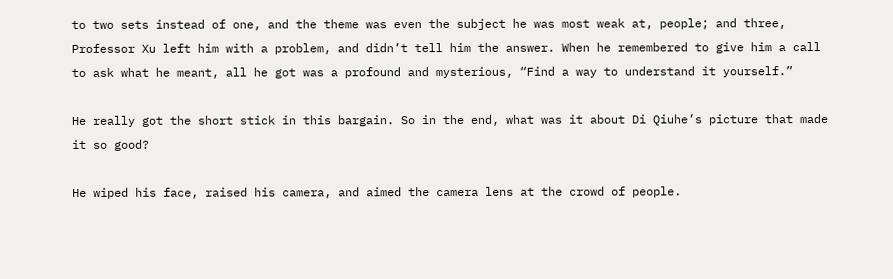to two sets instead of one, and the theme was even the subject he was most weak at, people; and three, Professor Xu left him with a problem, and didn’t tell him the answer. When he remembered to give him a call to ask what he meant, all he got was a profound and mysterious, “Find a way to understand it yourself.”

He really got the short stick in this bargain. So in the end, what was it about Di Qiuhe’s picture that made it so good?

He wiped his face, raised his camera, and aimed the camera lens at the crowd of people.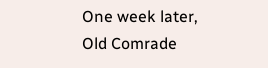One week later, Old Comrade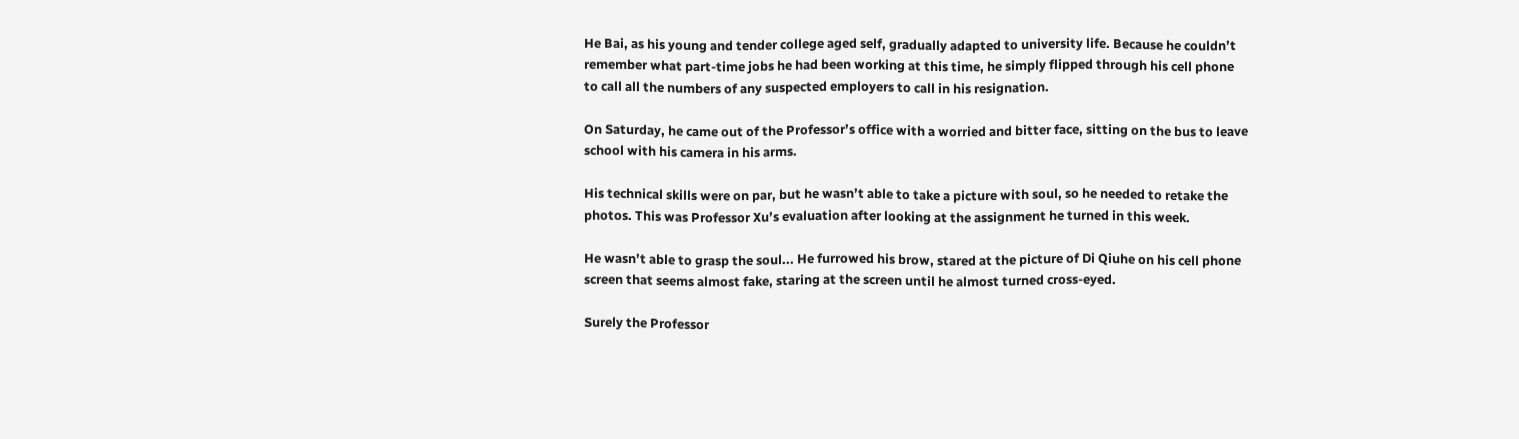He Bai, as his young and tender college aged self, gradually adapted to university life. Because he couldn’t remember what part-time jobs he had been working at this time, he simply flipped through his cell phone to call all the numbers of any suspected employers to call in his resignation.

On Saturday, he came out of the Professor’s office with a worried and bitter face, sitting on the bus to leave school with his camera in his arms.

His technical skills were on par, but he wasn’t able to take a picture with soul, so he needed to retake the photos. This was Professor Xu’s evaluation after looking at the assignment he turned in this week.

He wasn’t able to grasp the soul... He furrowed his brow, stared at the picture of Di Qiuhe on his cell phone screen that seems almost fake, staring at the screen until he almost turned cross-eyed.

Surely the Professor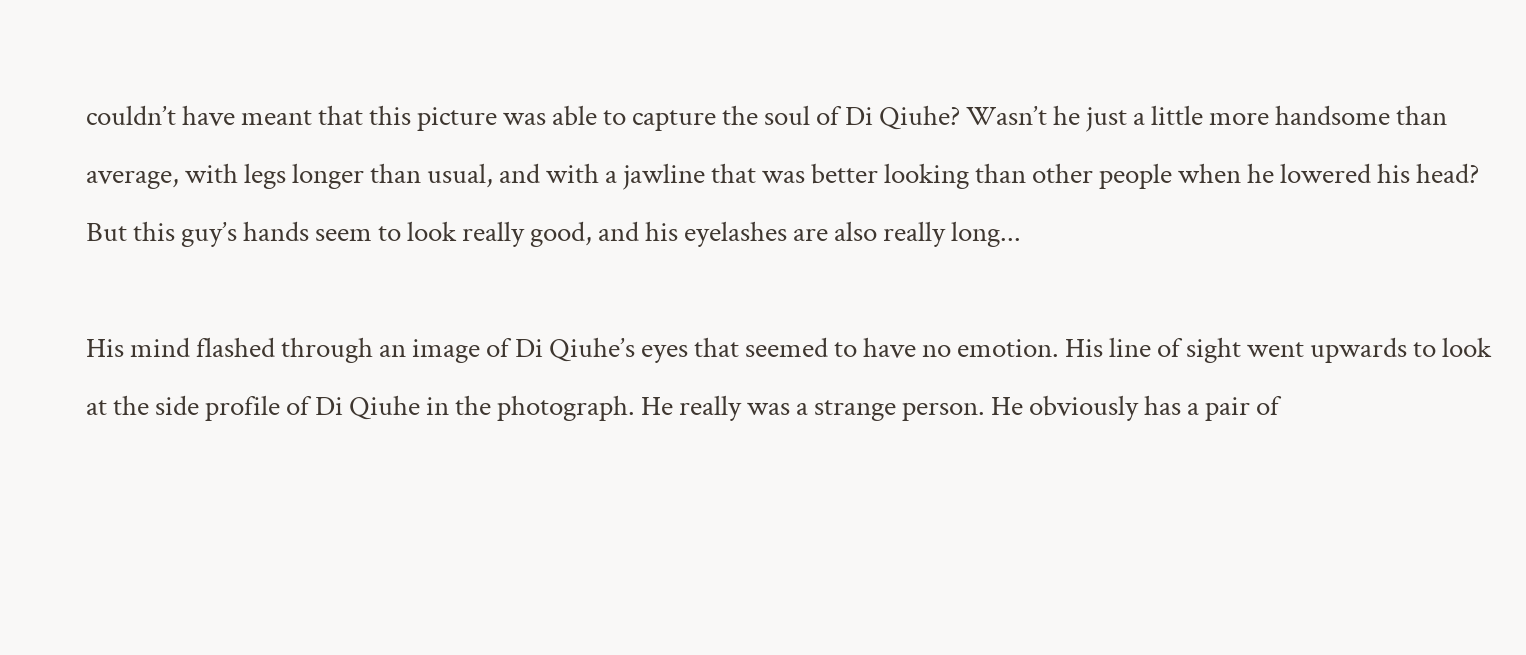couldn’t have meant that this picture was able to capture the soul of Di Qiuhe? Wasn’t he just a little more handsome than average, with legs longer than usual, and with a jawline that was better looking than other people when he lowered his head? But this guy’s hands seem to look really good, and his eyelashes are also really long...

His mind flashed through an image of Di Qiuhe’s eyes that seemed to have no emotion. His line of sight went upwards to look at the side profile of Di Qiuhe in the photograph. He really was a strange person. He obviously has a pair of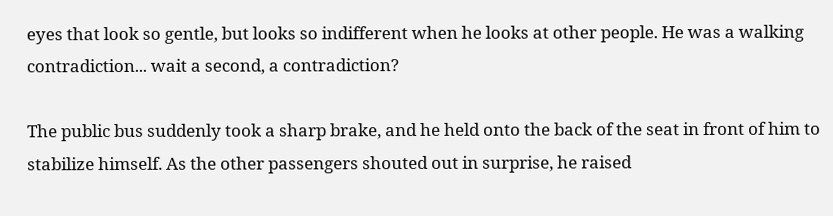eyes that look so gentle, but looks so indifferent when he looks at other people. He was a walking contradiction... wait a second, a contradiction?

The public bus suddenly took a sharp brake, and he held onto the back of the seat in front of him to stabilize himself. As the other passengers shouted out in surprise, he raised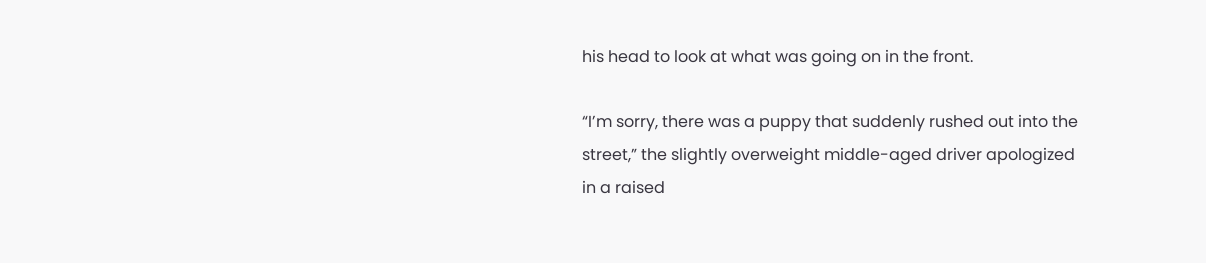his head to look at what was going on in the front.

“I’m sorry, there was a puppy that suddenly rushed out into the street,” the slightly overweight middle-aged driver apologized in a raised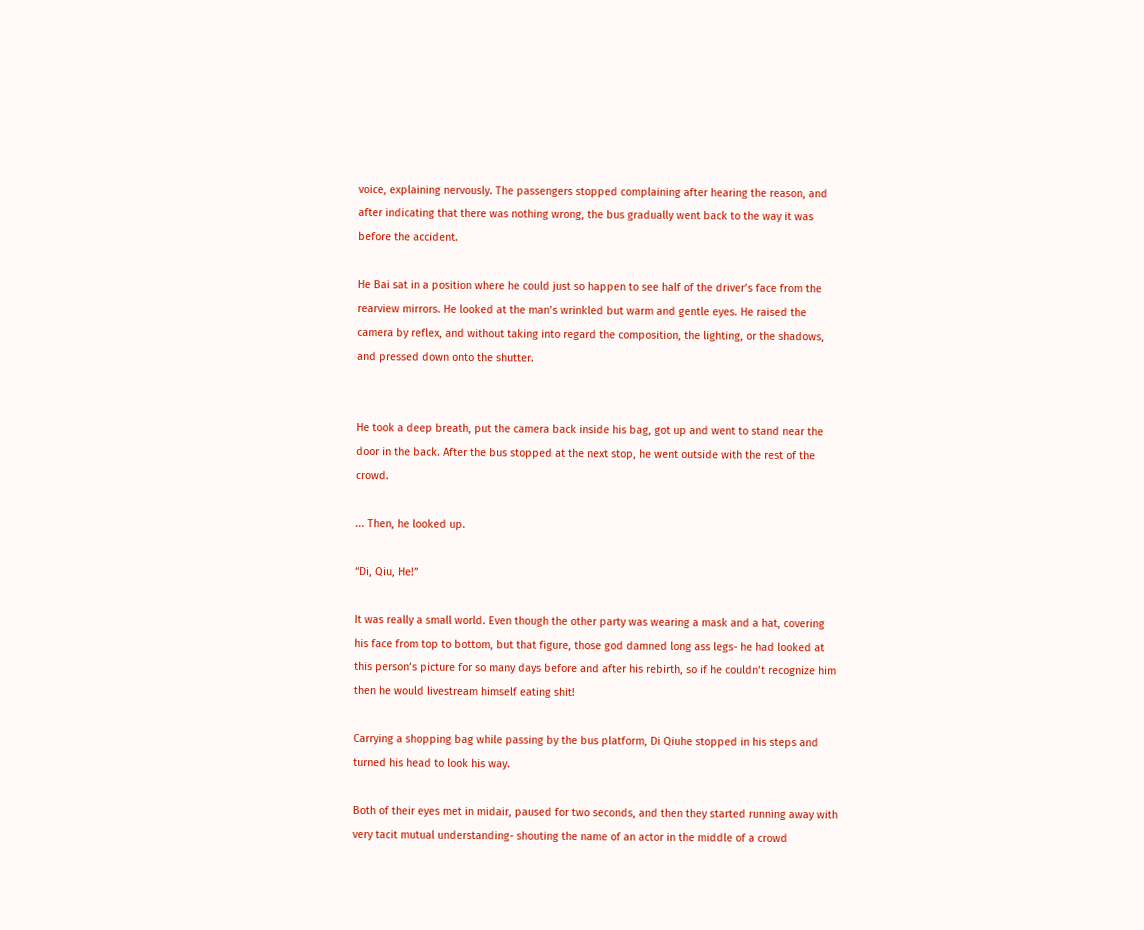voice, explaining nervously. The passengers stopped complaining after hearing the reason, and after indicating that there was nothing wrong, the bus gradually went back to the way it was before the accident.

He Bai sat in a position where he could just so happen to see half of the driver’s face from the rearview mirrors. He looked at the man’s wrinkled but warm and gentle eyes. He raised the camera by reflex, and without taking into regard the composition, the lighting, or the shadows, and pressed down onto the shutter.


He took a deep breath, put the camera back inside his bag, got up and went to stand near the door in the back. After the bus stopped at the next stop, he went outside with the rest of the crowd.

... Then, he looked up.

“Di, Qiu, He!”

It was really a small world. Even though the other party was wearing a mask and a hat, covering his face from top to bottom, but that figure, those god damned long ass legs- he had looked at this person’s picture for so many days before and after his rebirth, so if he couldn’t recognize him then he would livestream himself eating shit!

Carrying a shopping bag while passing by the bus platform, Di Qiuhe stopped in his steps and turned his head to look his way.

Both of their eyes met in midair, paused for two seconds, and then they started running away with very tacit mutual understanding- shouting the name of an actor in the middle of a crowd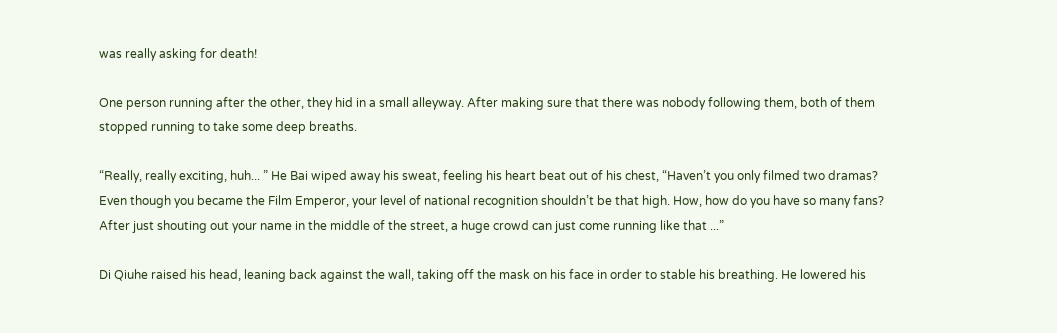was really asking for death!

One person running after the other, they hid in a small alleyway. After making sure that there was nobody following them, both of them stopped running to take some deep breaths.

“Really, really exciting, huh... ” He Bai wiped away his sweat, feeling his heart beat out of his chest, “Haven’t you only filmed two dramas? Even though you became the Film Emperor, your level of national recognition shouldn’t be that high. How, how do you have so many fans? After just shouting out your name in the middle of the street, a huge crowd can just come running like that ...”

Di Qiuhe raised his head, leaning back against the wall, taking off the mask on his face in order to stable his breathing. He lowered his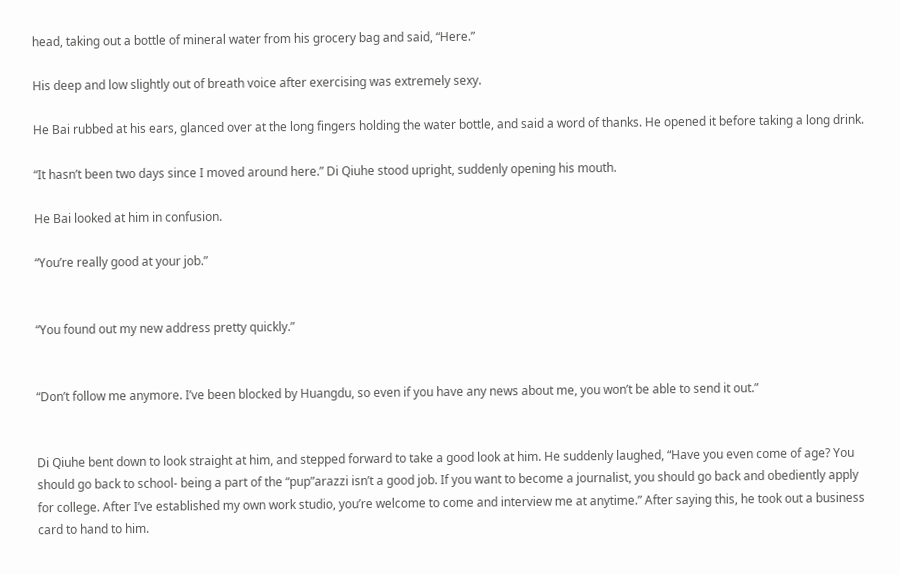head, taking out a bottle of mineral water from his grocery bag and said, “Here.”

His deep and low slightly out of breath voice after exercising was extremely sexy.

He Bai rubbed at his ears, glanced over at the long fingers holding the water bottle, and said a word of thanks. He opened it before taking a long drink.

“It hasn’t been two days since I moved around here.” Di Qiuhe stood upright, suddenly opening his mouth.

He Bai looked at him in confusion.

“You’re really good at your job.”


“You found out my new address pretty quickly.”


“Don’t follow me anymore. I’ve been blocked by Huangdu, so even if you have any news about me, you won’t be able to send it out.”


Di Qiuhe bent down to look straight at him, and stepped forward to take a good look at him. He suddenly laughed, “Have you even come of age? You should go back to school- being a part of the “pup”arazzi isn’t a good job. If you want to become a journalist, you should go back and obediently apply for college. After I’ve established my own work studio, you’re welcome to come and interview me at anytime.” After saying this, he took out a business card to hand to him.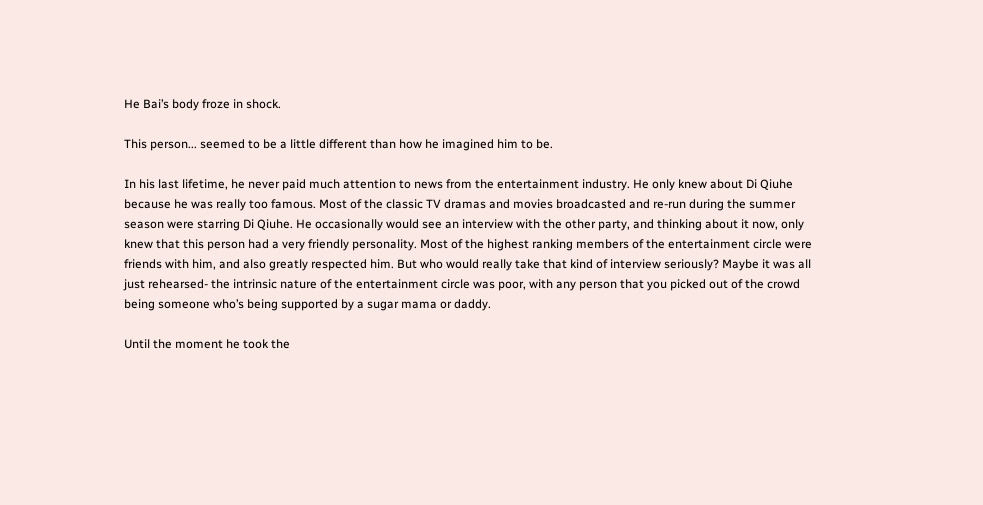He Bai’s body froze in shock.

This person... seemed to be a little different than how he imagined him to be.

In his last lifetime, he never paid much attention to news from the entertainment industry. He only knew about Di Qiuhe because he was really too famous. Most of the classic TV dramas and movies broadcasted and re-run during the summer season were starring Di Qiuhe. He occasionally would see an interview with the other party, and thinking about it now, only knew that this person had a very friendly personality. Most of the highest ranking members of the entertainment circle were friends with him, and also greatly respected him. But who would really take that kind of interview seriously? Maybe it was all just rehearsed- the intrinsic nature of the entertainment circle was poor, with any person that you picked out of the crowd being someone who’s being supported by a sugar mama or daddy.

Until the moment he took the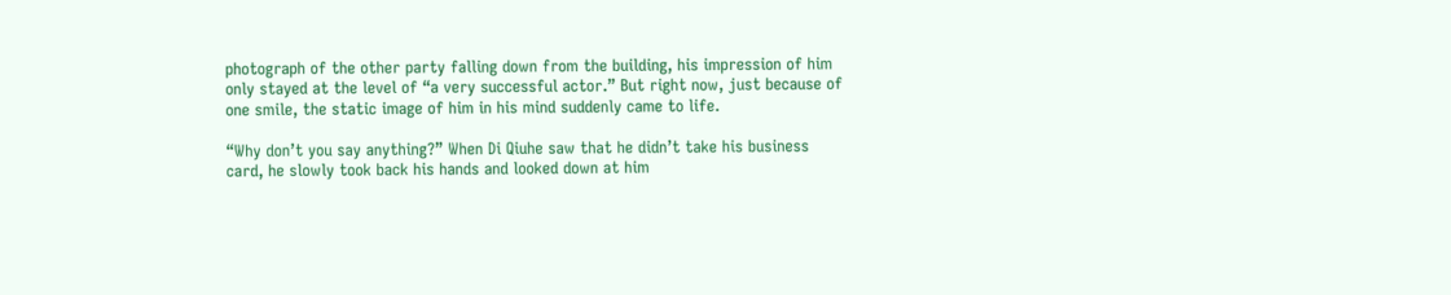photograph of the other party falling down from the building, his impression of him only stayed at the level of “a very successful actor.” But right now, just because of one smile, the static image of him in his mind suddenly came to life.

“Why don’t you say anything?” When Di Qiuhe saw that he didn’t take his business card, he slowly took back his hands and looked down at him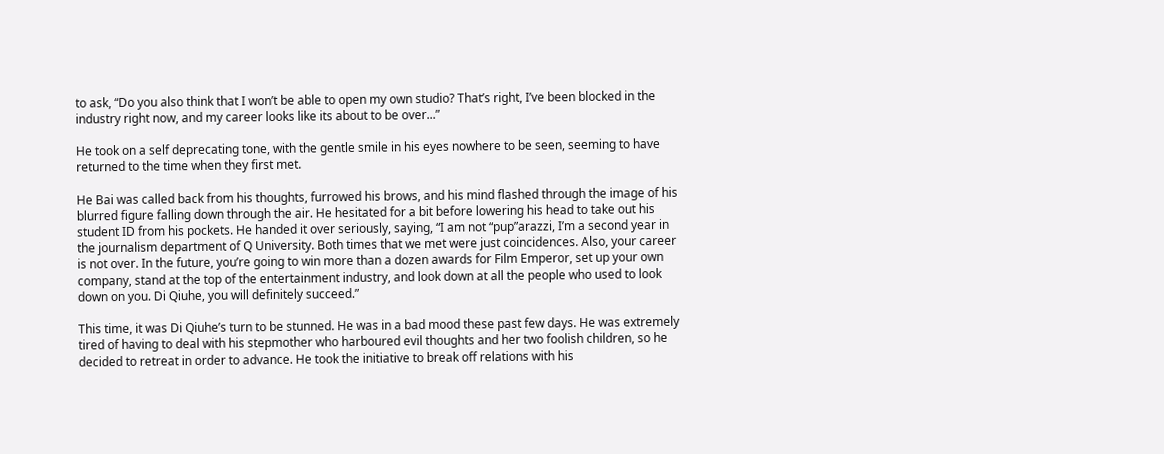to ask, “Do you also think that I won’t be able to open my own studio? That’s right, I’ve been blocked in the industry right now, and my career looks like its about to be over...”

He took on a self deprecating tone, with the gentle smile in his eyes nowhere to be seen, seeming to have returned to the time when they first met.

He Bai was called back from his thoughts, furrowed his brows, and his mind flashed through the image of his blurred figure falling down through the air. He hesitated for a bit before lowering his head to take out his student ID from his pockets. He handed it over seriously, saying, “I am not “pup”arazzi, I’m a second year in the journalism department of Q University. Both times that we met were just coincidences. Also, your career is not over. In the future, you’re going to win more than a dozen awards for Film Emperor, set up your own company, stand at the top of the entertainment industry, and look down at all the people who used to look down on you. Di Qiuhe, you will definitely succeed.”

This time, it was Di Qiuhe’s turn to be stunned. He was in a bad mood these past few days. He was extremely tired of having to deal with his stepmother who harboured evil thoughts and her two foolish children, so he decided to retreat in order to advance. He took the initiative to break off relations with his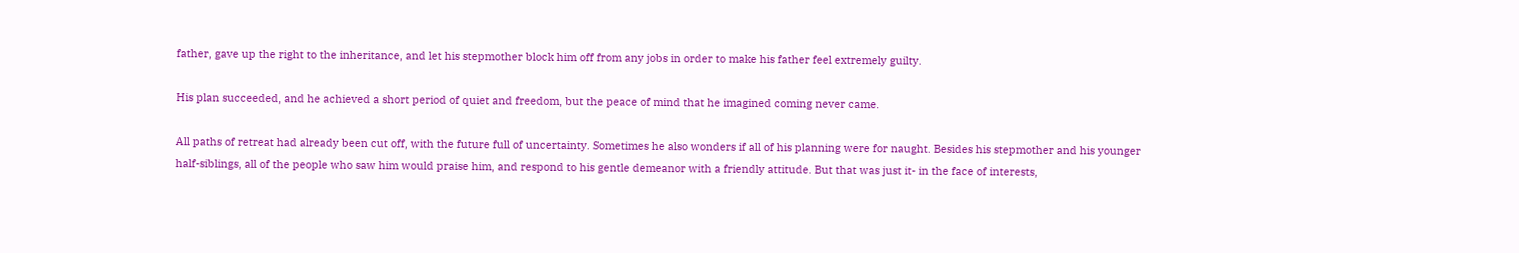father, gave up the right to the inheritance, and let his stepmother block him off from any jobs in order to make his father feel extremely guilty.

His plan succeeded, and he achieved a short period of quiet and freedom, but the peace of mind that he imagined coming never came.

All paths of retreat had already been cut off, with the future full of uncertainty. Sometimes he also wonders if all of his planning were for naught. Besides his stepmother and his younger half-siblings, all of the people who saw him would praise him, and respond to his gentle demeanor with a friendly attitude. But that was just it- in the face of interests,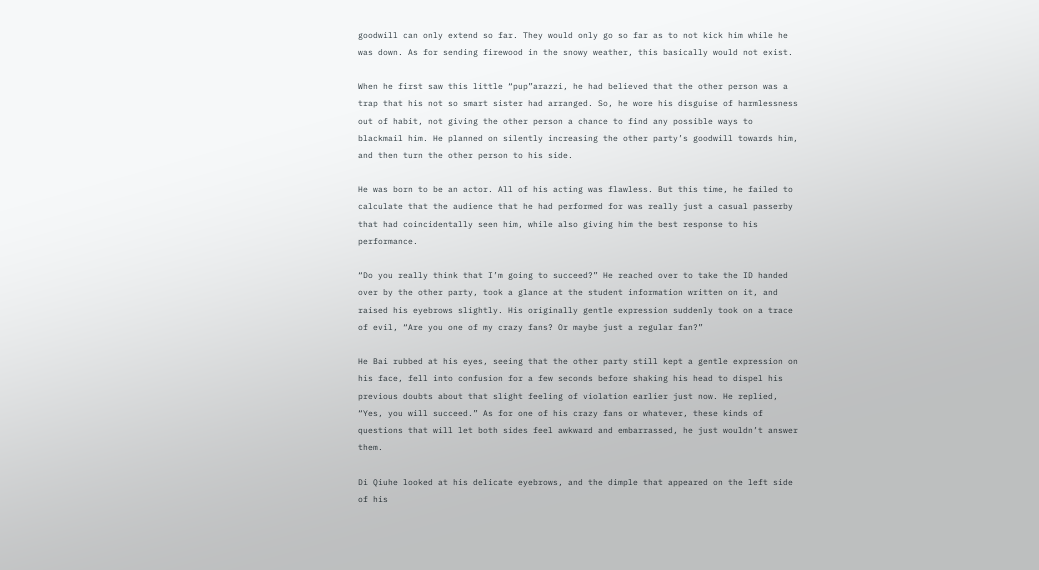goodwill can only extend so far. They would only go so far as to not kick him while he was down. As for sending firewood in the snowy weather, this basically would not exist.

When he first saw this little “pup”arazzi, he had believed that the other person was a trap that his not so smart sister had arranged. So, he wore his disguise of harmlessness out of habit, not giving the other person a chance to find any possible ways to blackmail him. He planned on silently increasing the other party’s goodwill towards him, and then turn the other person to his side.

He was born to be an actor. All of his acting was flawless. But this time, he failed to calculate that the audience that he had performed for was really just a casual passerby that had coincidentally seen him, while also giving him the best response to his performance.

“Do you really think that I’m going to succeed?” He reached over to take the ID handed over by the other party, took a glance at the student information written on it, and raised his eyebrows slightly. His originally gentle expression suddenly took on a trace of evil, “Are you one of my crazy fans? Or maybe just a regular fan?”

He Bai rubbed at his eyes, seeing that the other party still kept a gentle expression on his face, fell into confusion for a few seconds before shaking his head to dispel his previous doubts about that slight feeling of violation earlier just now. He replied, “Yes, you will succeed.” As for one of his crazy fans or whatever, these kinds of questions that will let both sides feel awkward and embarrassed, he just wouldn’t answer them.

Di Qiuhe looked at his delicate eyebrows, and the dimple that appeared on the left side of his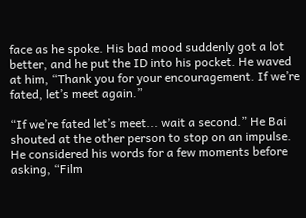face as he spoke. His bad mood suddenly got a lot better, and he put the ID into his pocket. He waved at him, “Thank you for your encouragement. If we’re fated, let’s meet again.”

“If we’re fated let’s meet... wait a second.” He Bai shouted at the other person to stop on an impulse. He considered his words for a few moments before asking, “Film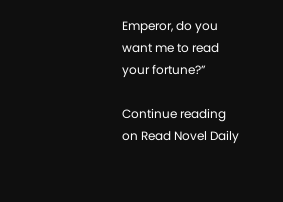Emperor, do you want me to read your fortune?”

Continue reading on Read Novel Daily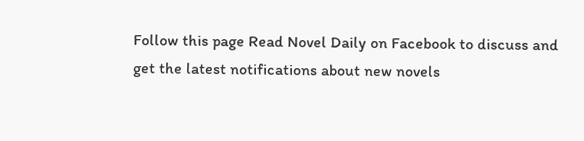Follow this page Read Novel Daily on Facebook to discuss and get the latest notifications about new novels